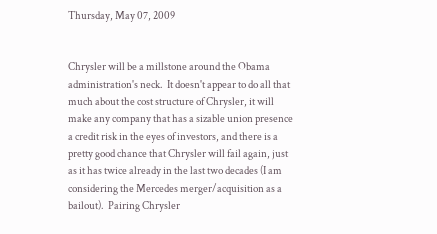Thursday, May 07, 2009


Chrysler will be a millstone around the Obama administration's neck.  It doesn't appear to do all that much about the cost structure of Chrysler, it will make any company that has a sizable union presence a credit risk in the eyes of investors, and there is a pretty good chance that Chrysler will fail again, just as it has twice already in the last two decades (I am considering the Mercedes merger/acquisition as a bailout).  Pairing Chrysler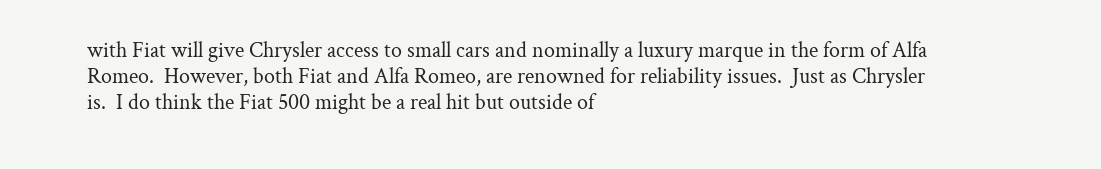with Fiat will give Chrysler access to small cars and nominally a luxury marque in the form of Alfa Romeo.  However, both Fiat and Alfa Romeo, are renowned for reliability issues.  Just as Chrysler is.  I do think the Fiat 500 might be a real hit but outside of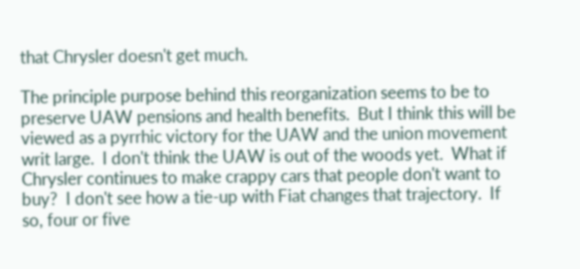that Chrysler doesn't get much.

The principle purpose behind this reorganization seems to be to preserve UAW pensions and health benefits.  But I think this will be viewed as a pyrrhic victory for the UAW and the union movement writ large.  I don't think the UAW is out of the woods yet.  What if Chrysler continues to make crappy cars that people don't want to buy?  I don't see how a tie-up with Fiat changes that trajectory.  If so, four or five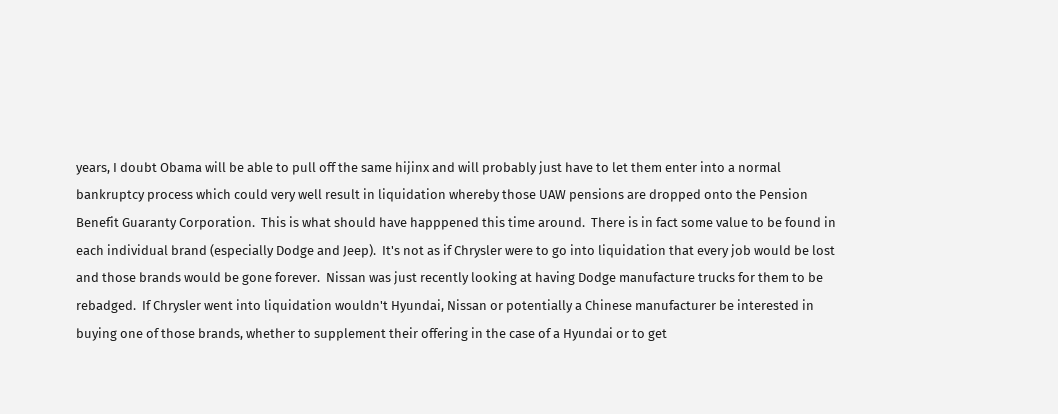years, I doubt Obama will be able to pull off the same hijinx and will probably just have to let them enter into a normal bankruptcy process which could very well result in liquidation whereby those UAW pensions are dropped onto the Pension Benefit Guaranty Corporation.  This is what should have happpened this time around.  There is in fact some value to be found in each individual brand (especially Dodge and Jeep).  It's not as if Chrysler were to go into liquidation that every job would be lost and those brands would be gone forever.  Nissan was just recently looking at having Dodge manufacture trucks for them to be rebadged.  If Chrysler went into liquidation wouldn't Hyundai, Nissan or potentially a Chinese manufacturer be interested in buying one of those brands, whether to supplement their offering in the case of a Hyundai or to get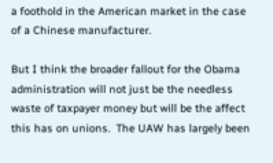a foothold in the American market in the case of a Chinese manufacturer.

But I think the broader fallout for the Obama administration will not just be the needless waste of taxpayer money but will be the affect this has on unions.  The UAW has largely been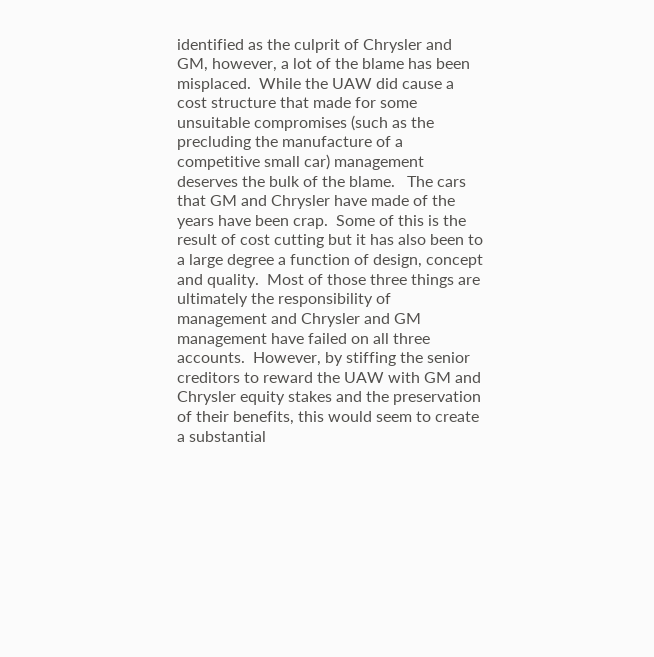identified as the culprit of Chrysler and GM, however, a lot of the blame has been misplaced.  While the UAW did cause a cost structure that made for some unsuitable compromises (such as the precluding the manufacture of a competitive small car) management deserves the bulk of the blame.   The cars that GM and Chrysler have made of the years have been crap.  Some of this is the result of cost cutting but it has also been to a large degree a function of design, concept and quality.  Most of those three things are ultimately the responsibility of management and Chrysler and GM management have failed on all three accounts.  However, by stiffing the senior creditors to reward the UAW with GM and Chrysler equity stakes and the preservation of their benefits, this would seem to create a substantial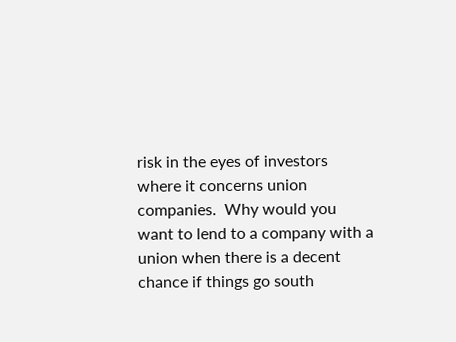risk in the eyes of investors where it concerns union companies.  Why would you want to lend to a company with a union when there is a decent chance if things go south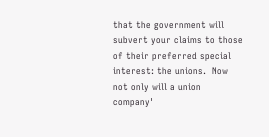that the government will subvert your claims to those of their preferred special interest: the unions.  Now not only will a union company'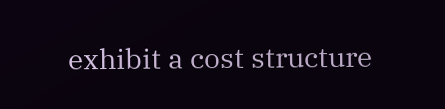exhibit a cost structure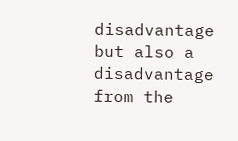disadvantage but also a disadvantage from the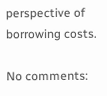perspective of borrowing costs.

No comments: